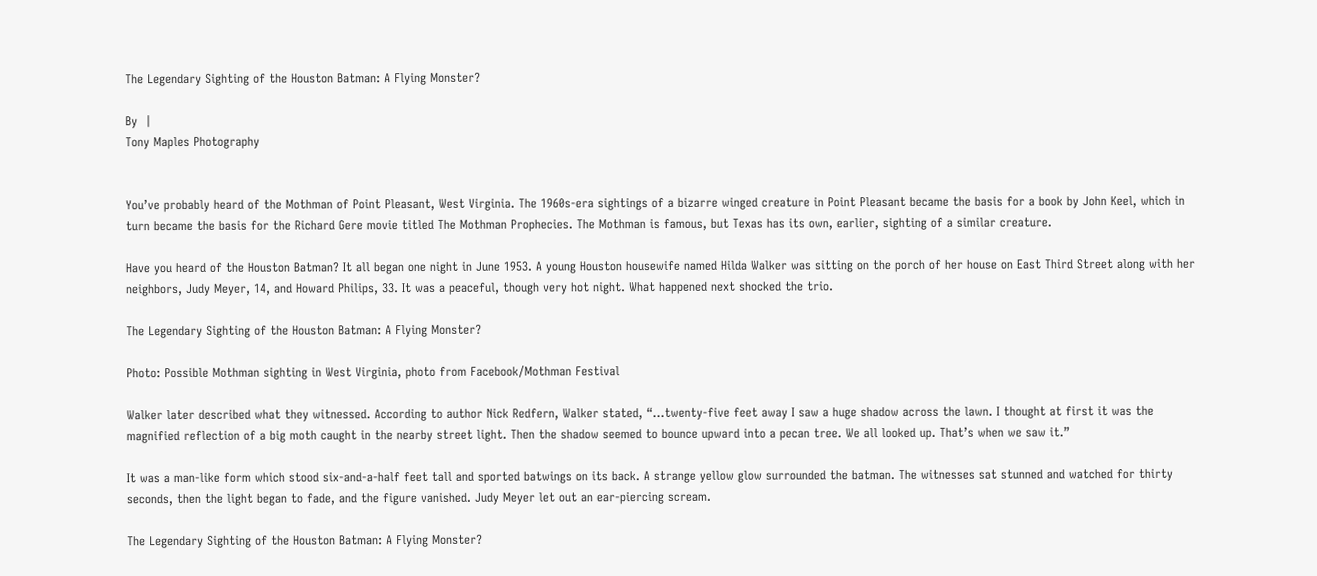The Legendary Sighting of the Houston Batman: A Flying Monster?

By  |
Tony Maples Photography


You’ve probably heard of the Mothman of Point Pleasant, West Virginia. The 1960s-era sightings of a bizarre winged creature in Point Pleasant became the basis for a book by John Keel, which in turn became the basis for the Richard Gere movie titled The Mothman Prophecies. The Mothman is famous, but Texas has its own, earlier, sighting of a similar creature.

Have you heard of the Houston Batman? It all began one night in June 1953. A young Houston housewife named Hilda Walker was sitting on the porch of her house on East Third Street along with her neighbors, Judy Meyer, 14, and Howard Philips, 33. It was a peaceful, though very hot night. What happened next shocked the trio.

The Legendary Sighting of the Houston Batman: A Flying Monster?

Photo: Possible Mothman sighting in West Virginia, photo from Facebook/Mothman Festival

Walker later described what they witnessed. According to author Nick Redfern, Walker stated, “…twenty-five feet away I saw a huge shadow across the lawn. I thought at first it was the magnified reflection of a big moth caught in the nearby street light. Then the shadow seemed to bounce upward into a pecan tree. We all looked up. That’s when we saw it.”

It was a man-like form which stood six-and-a-half feet tall and sported batwings on its back. A strange yellow glow surrounded the batman. The witnesses sat stunned and watched for thirty seconds, then the light began to fade, and the figure vanished. Judy Meyer let out an ear-piercing scream.

The Legendary Sighting of the Houston Batman: A Flying Monster?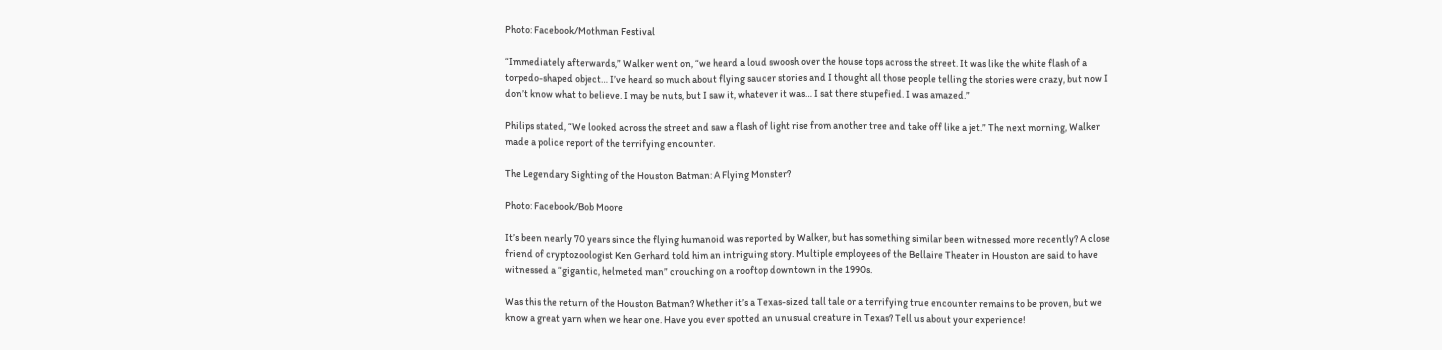Photo: Facebook/Mothman Festival

“Immediately afterwards,” Walker went on, “we heard a loud swoosh over the house tops across the street. It was like the white flash of a torpedo-shaped object… I’ve heard so much about flying saucer stories and I thought all those people telling the stories were crazy, but now I don’t know what to believe. I may be nuts, but I saw it, whatever it was… I sat there stupefied. I was amazed.”

Philips stated, “We looked across the street and saw a flash of light rise from another tree and take off like a jet.” The next morning, Walker made a police report of the terrifying encounter.

The Legendary Sighting of the Houston Batman: A Flying Monster?

Photo: Facebook/Bob Moore

It’s been nearly 70 years since the flying humanoid was reported by Walker, but has something similar been witnessed more recently? A close friend of cryptozoologist Ken Gerhard told him an intriguing story. Multiple employees of the Bellaire Theater in Houston are said to have witnessed a “gigantic, helmeted man” crouching on a rooftop downtown in the 1990s.

Was this the return of the Houston Batman? Whether it’s a Texas-sized tall tale or a terrifying true encounter remains to be proven, but we know a great yarn when we hear one. Have you ever spotted an unusual creature in Texas? Tell us about your experience!